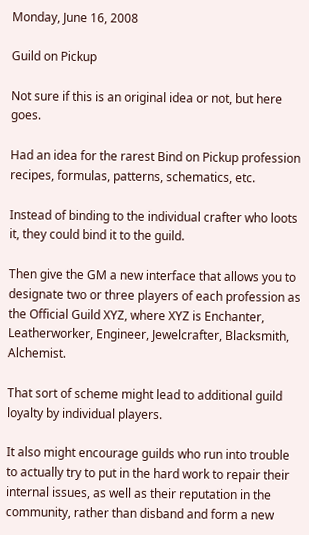Monday, June 16, 2008

Guild on Pickup

Not sure if this is an original idea or not, but here goes.

Had an idea for the rarest Bind on Pickup profession recipes, formulas, patterns, schematics, etc.

Instead of binding to the individual crafter who loots it, they could bind it to the guild.

Then give the GM a new interface that allows you to designate two or three players of each profession as the Official Guild XYZ, where XYZ is Enchanter, Leatherworker, Engineer, Jewelcrafter, Blacksmith, Alchemist.

That sort of scheme might lead to additional guild loyalty by individual players.

It also might encourage guilds who run into trouble to actually try to put in the hard work to repair their internal issues, as well as their reputation in the community, rather than disband and form a new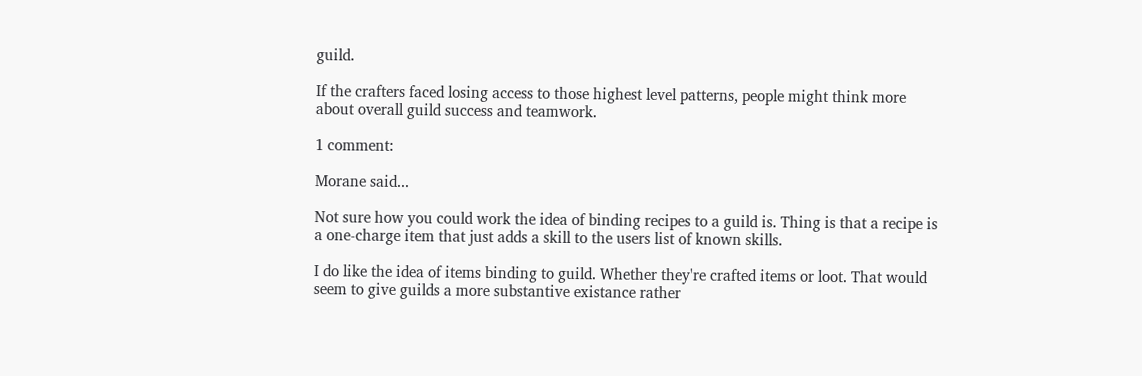guild.

If the crafters faced losing access to those highest level patterns, people might think more about overall guild success and teamwork.

1 comment:

Morane said...

Not sure how you could work the idea of binding recipes to a guild is. Thing is that a recipe is a one-charge item that just adds a skill to the users list of known skills.

I do like the idea of items binding to guild. Whether they're crafted items or loot. That would seem to give guilds a more substantive existance rather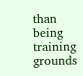than being training grounds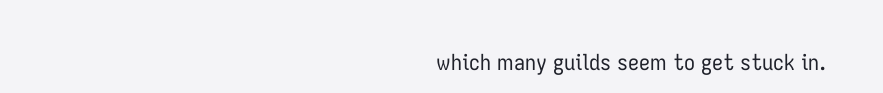which many guilds seem to get stuck in.